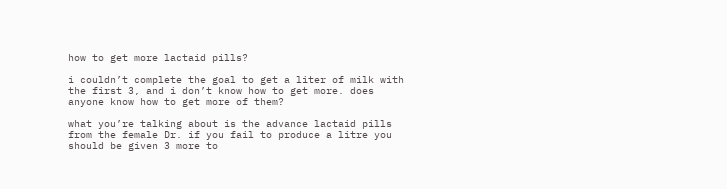how to get more lactaid pills?

i couldn’t complete the goal to get a liter of milk with the first 3, and i don’t know how to get more. does anyone know how to get more of them?

what you’re talking about is the advance lactaid pills from the female Dr. if you fail to produce a litre you should be given 3 more to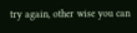try again, other wise you can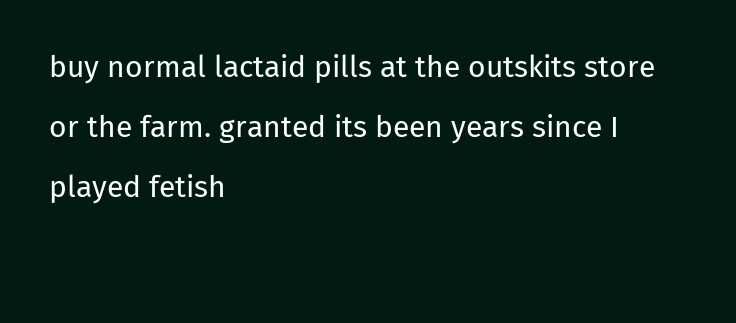buy normal lactaid pills at the outskits store or the farm. granted its been years since I played fetish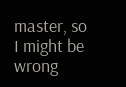master, so I might be wrong